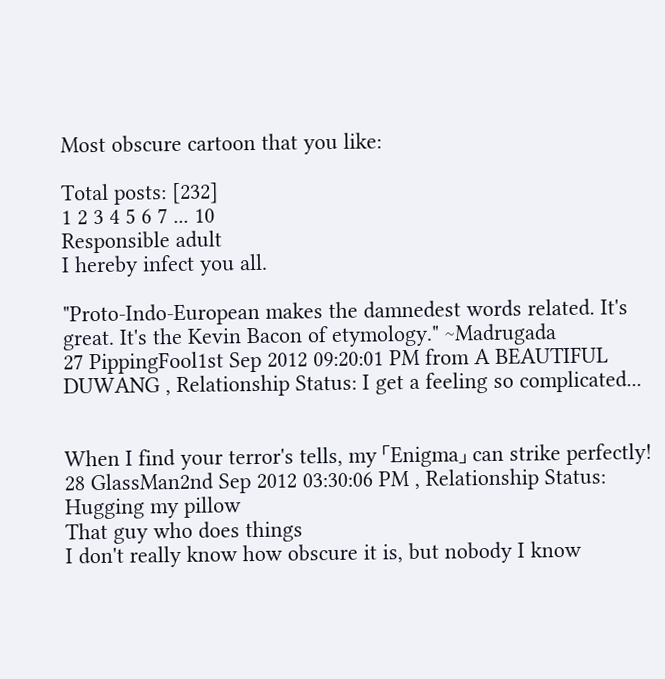Most obscure cartoon that you like:

Total posts: [232]
1 2 3 4 5 6 7 ... 10
Responsible adult
I hereby infect you all.

"Proto-Indo-European makes the damnedest words related. It's great. It's the Kevin Bacon of etymology." ~Madrugada
27 PippingFool1st Sep 2012 09:20:01 PM from A BEAUTIFUL DUWANG , Relationship Status: I get a feeling so complicated...


When I find your terror's tells, my 「Enigma」 can strike perfectly!
28 GlassMan2nd Sep 2012 03:30:06 PM , Relationship Status: Hugging my pillow
That guy who does things
I don't really know how obscure it is, but nobody I know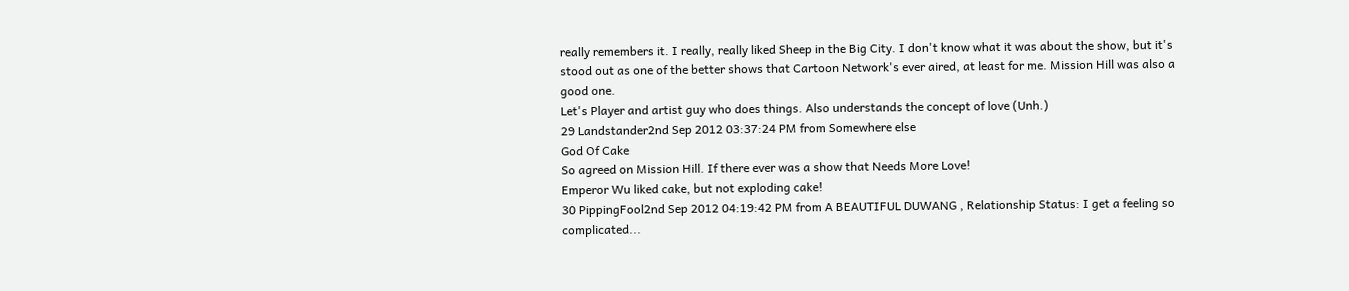really remembers it. I really, really liked Sheep in the Big City. I don't know what it was about the show, but it's stood out as one of the better shows that Cartoon Network's ever aired, at least for me. Mission Hill was also a good one.
Let's Player and artist guy who does things. Also understands the concept of love (Unh.)
29 Landstander2nd Sep 2012 03:37:24 PM from Somewhere else
God Of Cake
So agreed on Mission Hill. If there ever was a show that Needs More Love!
Emperor Wu liked cake, but not exploding cake!
30 PippingFool2nd Sep 2012 04:19:42 PM from A BEAUTIFUL DUWANG , Relationship Status: I get a feeling so complicated...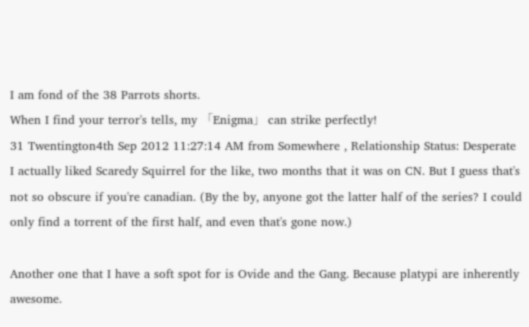I am fond of the 38 Parrots shorts.
When I find your terror's tells, my 「Enigma」 can strike perfectly!
31 Twentington4th Sep 2012 11:27:14 AM from Somewhere , Relationship Status: Desperate
I actually liked Scaredy Squirrel for the like, two months that it was on CN. But I guess that's not so obscure if you're canadian. (By the by, anyone got the latter half of the series? I could only find a torrent of the first half, and even that's gone now.)

Another one that I have a soft spot for is Ovide and the Gang. Because platypi are inherently awesome.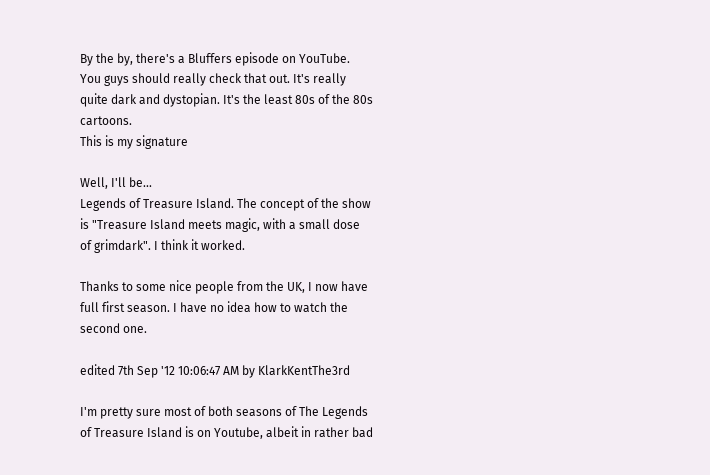By the by, there's a Bluffers episode on YouTube. You guys should really check that out. It's really quite dark and dystopian. It's the least 80s of the 80s cartoons.
This is my signature

Well, I'll be...
Legends of Treasure Island. The concept of the show is "Treasure Island meets magic, with a small dose of grimdark". I think it worked.

Thanks to some nice people from the UK, I now have full first season. I have no idea how to watch the second one.

edited 7th Sep '12 10:06:47 AM by KlarkKentThe3rd

I'm pretty sure most of both seasons of The Legends of Treasure Island is on Youtube, albeit in rather bad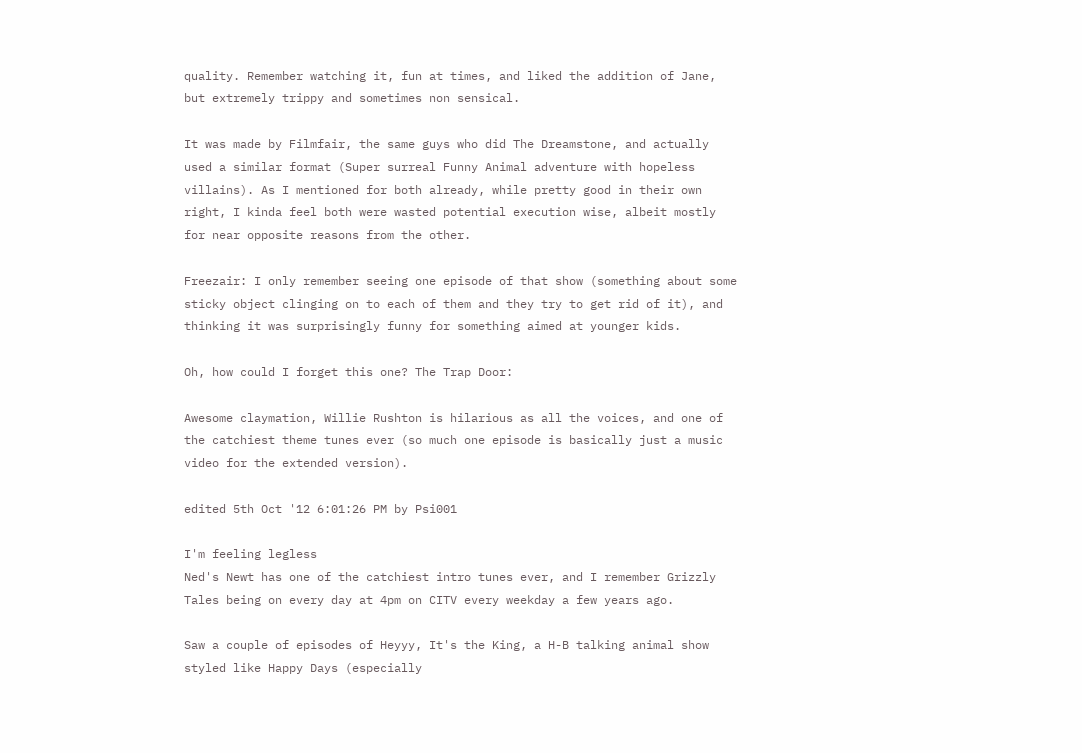quality. Remember watching it, fun at times, and liked the addition of Jane, but extremely trippy and sometimes non sensical.

It was made by Filmfair, the same guys who did The Dreamstone, and actually used a similar format (Super surreal Funny Animal adventure with hopeless villains). As I mentioned for both already, while pretty good in their own right, I kinda feel both were wasted potential execution wise, albeit mostly for near opposite reasons from the other.

Freezair: I only remember seeing one episode of that show (something about some sticky object clinging on to each of them and they try to get rid of it), and thinking it was surprisingly funny for something aimed at younger kids.

Oh, how could I forget this one? The Trap Door:

Awesome claymation, Willie Rushton is hilarious as all the voices, and one of the catchiest theme tunes ever (so much one episode is basically just a music video for the extended version).

edited 5th Oct '12 6:01:26 PM by Psi001

I'm feeling legless
Ned's Newt has one of the catchiest intro tunes ever, and I remember Grizzly Tales being on every day at 4pm on CITV every weekday a few years ago.

Saw a couple of episodes of Heyyy, It's the King, a H-B talking animal show styled like Happy Days (especially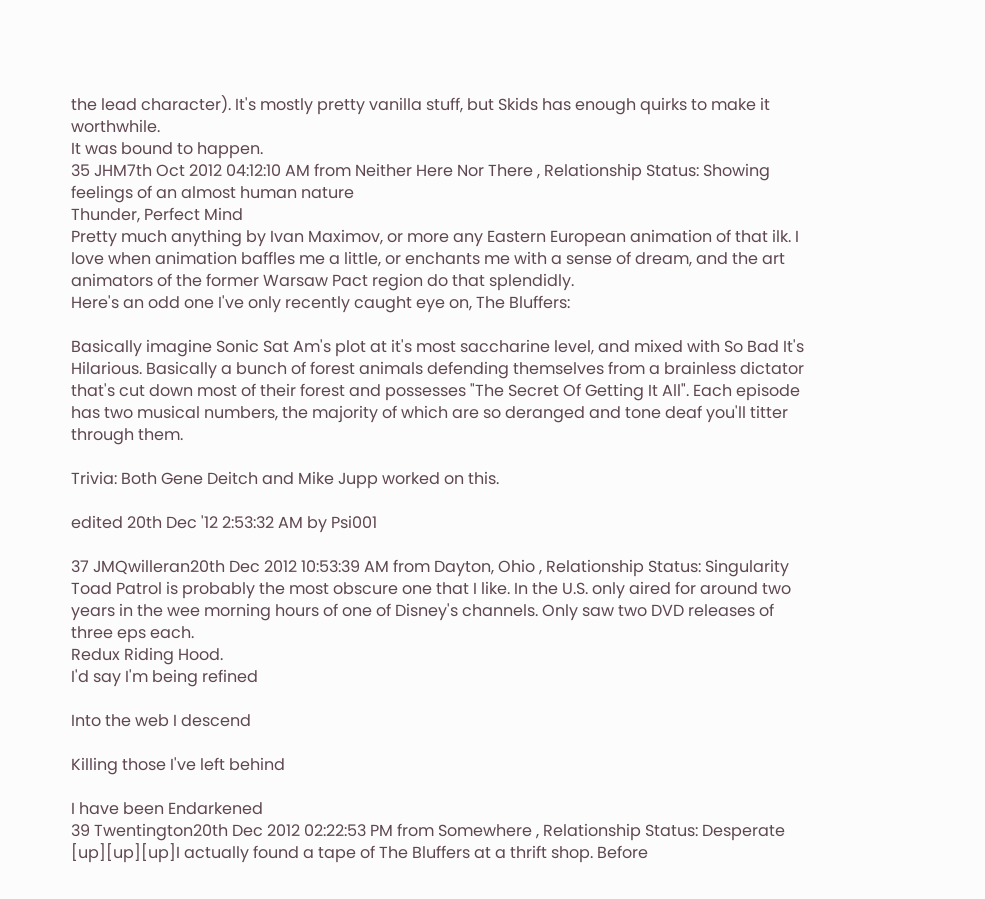the lead character). It's mostly pretty vanilla stuff, but Skids has enough quirks to make it worthwhile.
It was bound to happen.
35 JHM7th Oct 2012 04:12:10 AM from Neither Here Nor There , Relationship Status: Showing feelings of an almost human nature
Thunder, Perfect Mind
Pretty much anything by Ivan Maximov, or more any Eastern European animation of that ilk. I love when animation baffles me a little, or enchants me with a sense of dream, and the art animators of the former Warsaw Pact region do that splendidly.
Here's an odd one I've only recently caught eye on, The Bluffers:

Basically imagine Sonic Sat Am's plot at it's most saccharine level, and mixed with So Bad It's Hilarious. Basically a bunch of forest animals defending themselves from a brainless dictator that's cut down most of their forest and possesses "The Secret Of Getting It All". Each episode has two musical numbers, the majority of which are so deranged and tone deaf you'll titter through them.

Trivia: Both Gene Deitch and Mike Jupp worked on this.

edited 20th Dec '12 2:53:32 AM by Psi001

37 JMQwilleran20th Dec 2012 10:53:39 AM from Dayton, Ohio , Relationship Status: Singularity
Toad Patrol is probably the most obscure one that I like. In the U.S. only aired for around two years in the wee morning hours of one of Disney's channels. Only saw two DVD releases of three eps each.
Redux Riding Hood.
I'd say I'm being refined

Into the web I descend

Killing those I've left behind

I have been Endarkened
39 Twentington20th Dec 2012 02:22:53 PM from Somewhere , Relationship Status: Desperate
[up][up][up]I actually found a tape of The Bluffers at a thrift shop. Before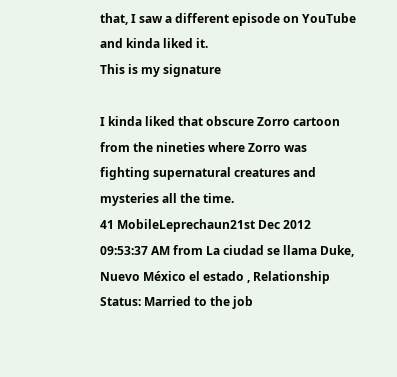that, I saw a different episode on YouTube and kinda liked it.
This is my signature

I kinda liked that obscure Zorro cartoon from the nineties where Zorro was fighting supernatural creatures and mysteries all the time.
41 MobileLeprechaun21st Dec 2012 09:53:37 AM from La ciudad se llama Duke, Nuevo México el estado , Relationship Status: Married to the job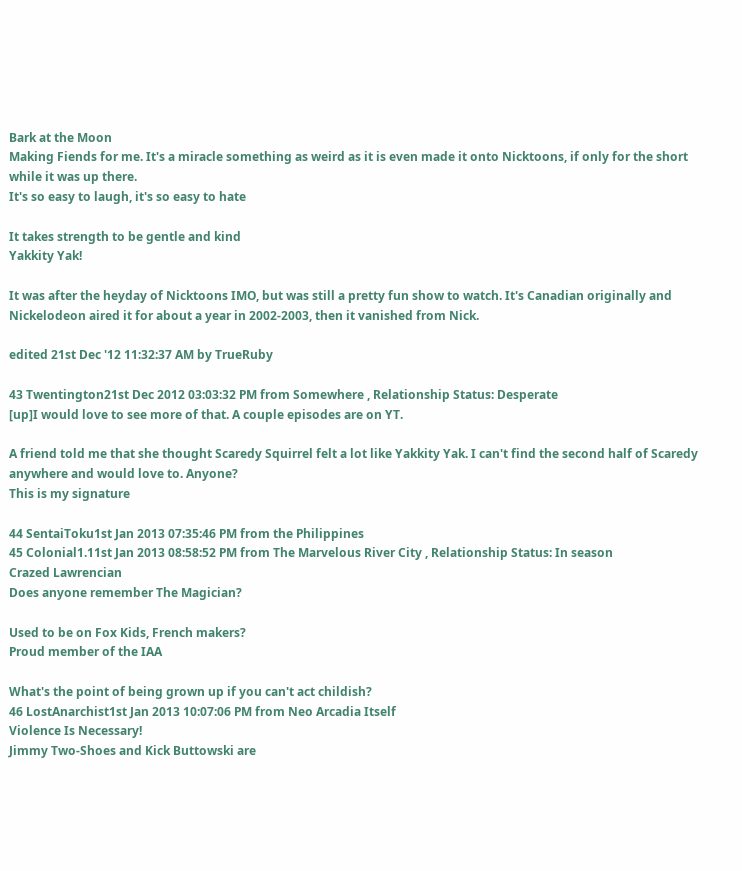Bark at the Moon
Making Fiends for me. It's a miracle something as weird as it is even made it onto Nicktoons, if only for the short while it was up there.
It's so easy to laugh, it's so easy to hate

It takes strength to be gentle and kind
Yakkity Yak!

It was after the heyday of Nicktoons IMO, but was still a pretty fun show to watch. It's Canadian originally and Nickelodeon aired it for about a year in 2002-2003, then it vanished from Nick.

edited 21st Dec '12 11:32:37 AM by TrueRuby

43 Twentington21st Dec 2012 03:03:32 PM from Somewhere , Relationship Status: Desperate
[up]I would love to see more of that. A couple episodes are on YT.

A friend told me that she thought Scaredy Squirrel felt a lot like Yakkity Yak. I can't find the second half of Scaredy anywhere and would love to. Anyone?
This is my signature

44 SentaiToku1st Jan 2013 07:35:46 PM from the Philippines
45 Colonial1.11st Jan 2013 08:58:52 PM from The Marvelous River City , Relationship Status: In season
Crazed Lawrencian
Does anyone remember The Magician?

Used to be on Fox Kids, French makers?
Proud member of the IAA

What's the point of being grown up if you can't act childish?
46 LostAnarchist1st Jan 2013 10:07:06 PM from Neo Arcadia Itself
Violence Is Necessary!
Jimmy Two-Shoes and Kick Buttowski are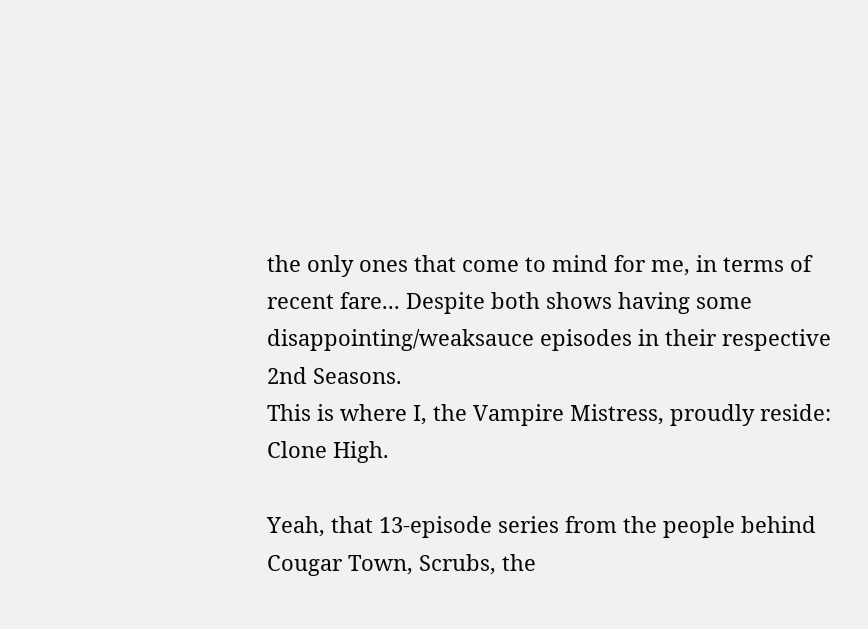the only ones that come to mind for me, in terms of recent fare... Despite both shows having some disappointing/weaksauce episodes in their respective 2nd Seasons.
This is where I, the Vampire Mistress, proudly reside:
Clone High.

Yeah, that 13-episode series from the people behind Cougar Town, Scrubs, the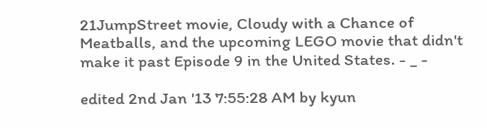21JumpStreet movie, Cloudy with a Chance of Meatballs, and the upcoming LEGO movie that didn't make it past Episode 9 in the United States. - _ -

edited 2nd Jan '13 7:55:28 AM by kyun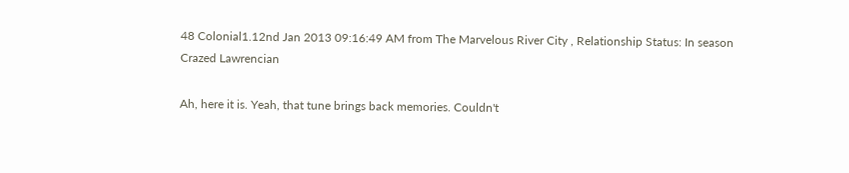48 Colonial1.12nd Jan 2013 09:16:49 AM from The Marvelous River City , Relationship Status: In season
Crazed Lawrencian

Ah, here it is. Yeah, that tune brings back memories. Couldn't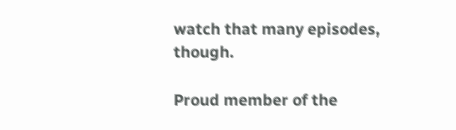watch that many episodes, though.

Proud member of the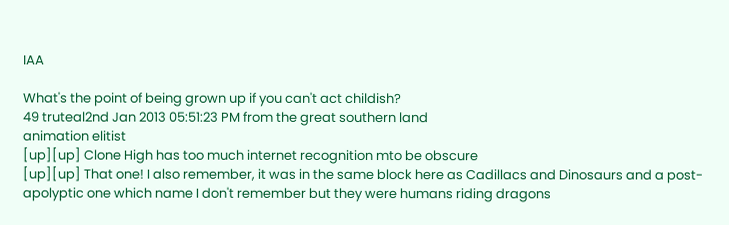IAA

What's the point of being grown up if you can't act childish?
49 truteal2nd Jan 2013 05:51:23 PM from the great southern land
animation elitist
[up][up] Clone High has too much internet recognition mto be obscure
[up][up] That one! I also remember, it was in the same block here as Cadillacs and Dinosaurs and a post-apolyptic one which name I don't remember but they were humans riding dragons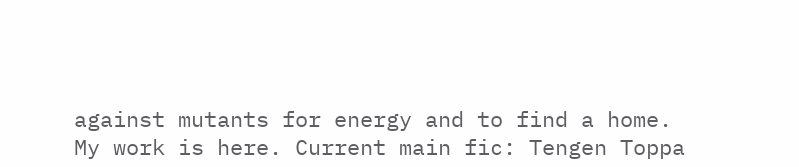against mutants for energy and to find a home.
My work is here. Current main fic: Tengen Toppa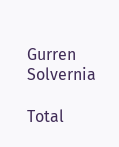Gurren Solvernia

Total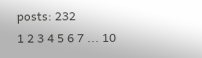posts: 232
1 2 3 4 5 6 7 ... 10